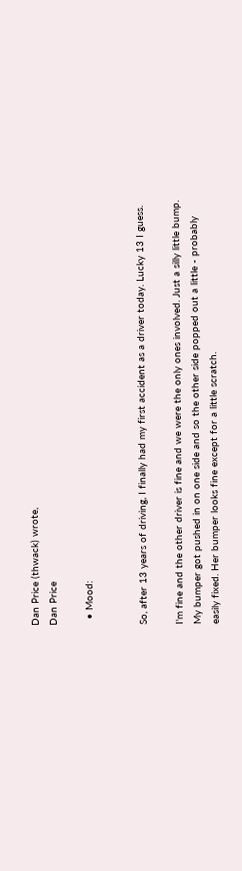Dan Price (thwack) wrote,
Dan Price

  • Mood:


So, after 13 years of driving, I finally had my first accident as a driver today. Lucky 13 I guess.

I'm fine and the other driver is fine and we were the only ones involved. Just a silly little bump. My bumper got pushed in on one side and so the other side popped out a little - probably easily fixed. Her bumper looks fine except for a little scratch.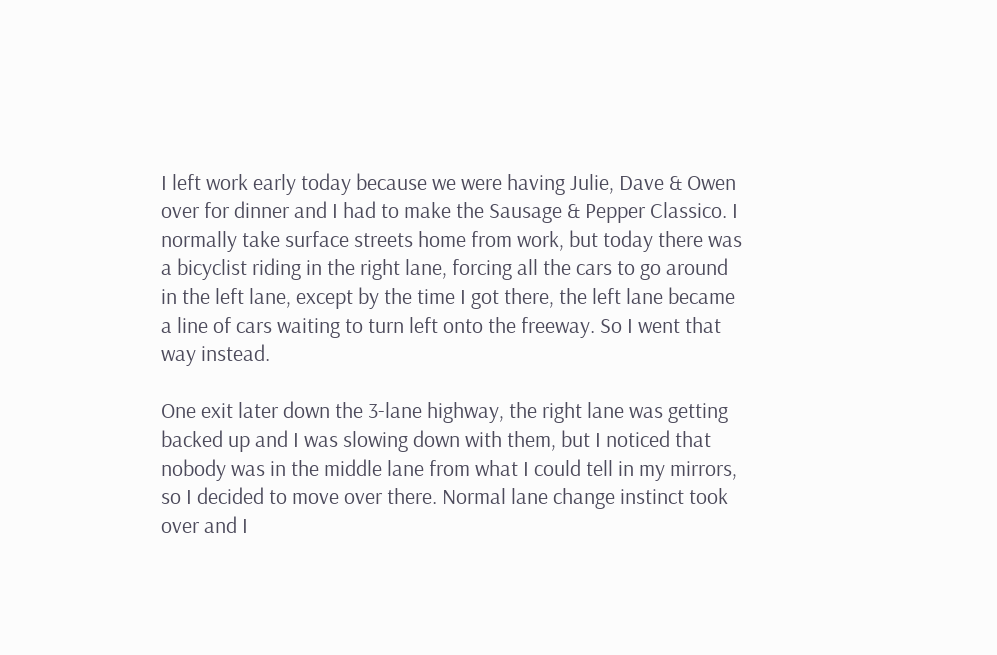I left work early today because we were having Julie, Dave & Owen over for dinner and I had to make the Sausage & Pepper Classico. I normally take surface streets home from work, but today there was a bicyclist riding in the right lane, forcing all the cars to go around in the left lane, except by the time I got there, the left lane became a line of cars waiting to turn left onto the freeway. So I went that way instead.

One exit later down the 3-lane highway, the right lane was getting backed up and I was slowing down with them, but I noticed that nobody was in the middle lane from what I could tell in my mirrors, so I decided to move over there. Normal lane change instinct took over and I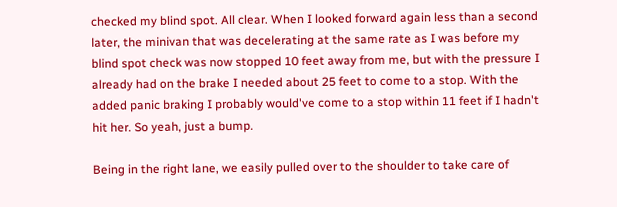checked my blind spot. All clear. When I looked forward again less than a second later, the minivan that was decelerating at the same rate as I was before my blind spot check was now stopped 10 feet away from me, but with the pressure I already had on the brake I needed about 25 feet to come to a stop. With the added panic braking I probably would've come to a stop within 11 feet if I hadn't hit her. So yeah, just a bump.

Being in the right lane, we easily pulled over to the shoulder to take care of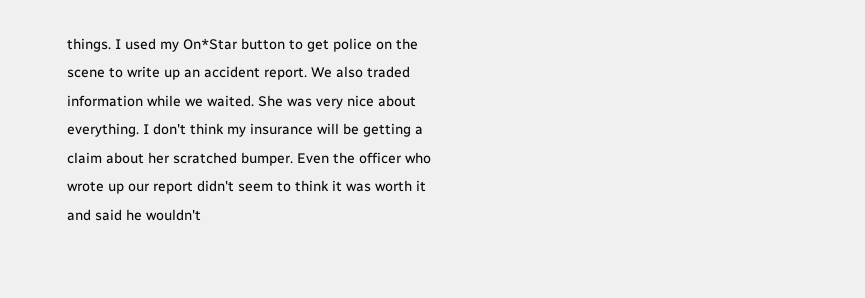things. I used my On*Star button to get police on the scene to write up an accident report. We also traded information while we waited. She was very nice about everything. I don't think my insurance will be getting a claim about her scratched bumper. Even the officer who wrote up our report didn't seem to think it was worth it and said he wouldn't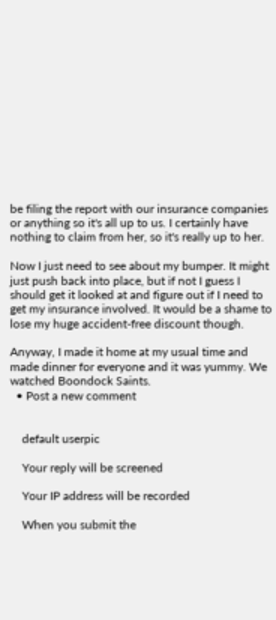be filing the report with our insurance companies or anything so it's all up to us. I certainly have nothing to claim from her, so it's really up to her.

Now I just need to see about my bumper. It might just push back into place, but if not I guess I should get it looked at and figure out if I need to get my insurance involved. It would be a shame to lose my huge accident-free discount though.

Anyway, I made it home at my usual time and made dinner for everyone and it was yummy. We watched Boondock Saints.
  • Post a new comment


    default userpic

    Your reply will be screened

    Your IP address will be recorded

    When you submit the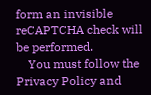form an invisible reCAPTCHA check will be performed.
    You must follow the Privacy Policy and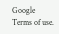Google Terms of use.